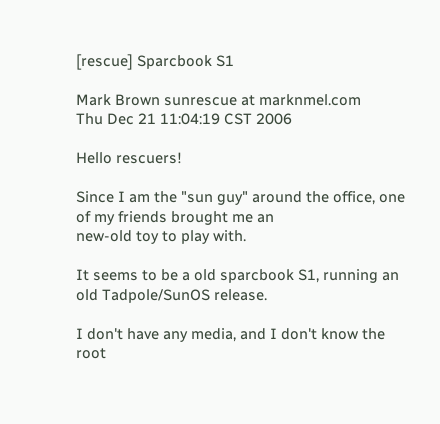[rescue] Sparcbook S1

Mark Brown sunrescue at marknmel.com
Thu Dec 21 11:04:19 CST 2006

Hello rescuers!

Since I am the "sun guy" around the office, one of my friends brought me an
new-old toy to play with.

It seems to be a old sparcbook S1, running an old Tadpole/SunOS release.

I don't have any media, and I don't know the root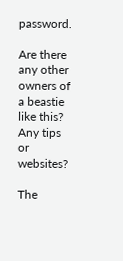password.

Are there any other owners of a beastie like this?  Any tips or websites?

The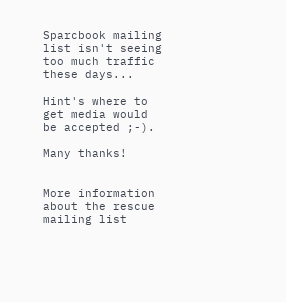Sparcbook mailing list isn't seeing too much traffic these days...

Hint's where to get media would be accepted ;-).

Many thanks!


More information about the rescue mailing list